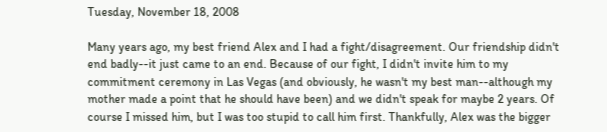Tuesday, November 18, 2008

Many years ago, my best friend Alex and I had a fight/disagreement. Our friendship didn't end badly--it just came to an end. Because of our fight, I didn't invite him to my commitment ceremony in Las Vegas (and obviously, he wasn't my best man--although my mother made a point that he should have been) and we didn't speak for maybe 2 years. Of course I missed him, but I was too stupid to call him first. Thankfully, Alex was the bigger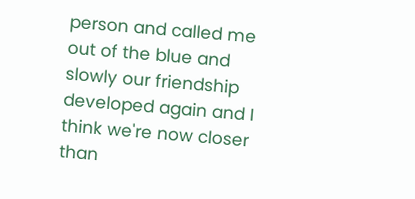person and called me out of the blue and slowly our friendship developed again and I think we're now closer than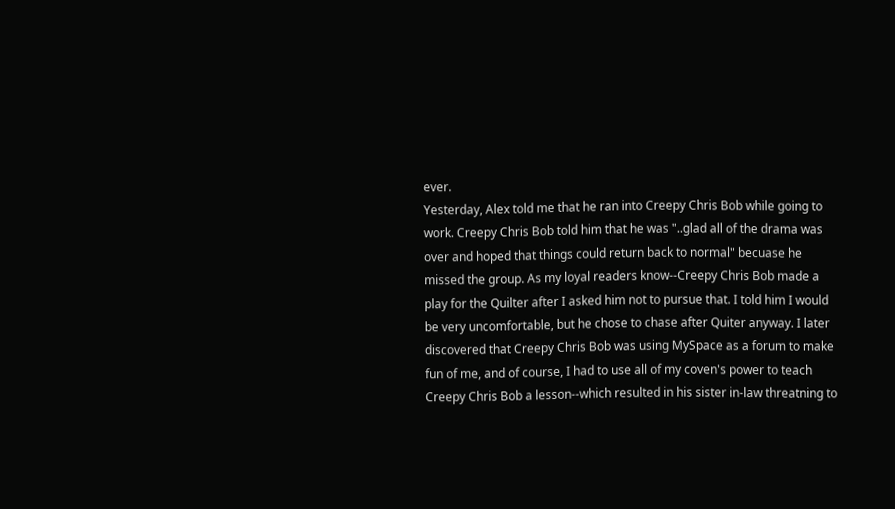ever.
Yesterday, Alex told me that he ran into Creepy Chris Bob while going to work. Creepy Chris Bob told him that he was "..glad all of the drama was over and hoped that things could return back to normal" becuase he missed the group. As my loyal readers know--Creepy Chris Bob made a play for the Quilter after I asked him not to pursue that. I told him I would be very uncomfortable, but he chose to chase after Quiter anyway. I later discovered that Creepy Chris Bob was using MySpace as a forum to make fun of me, and of course, I had to use all of my coven's power to teach Creepy Chris Bob a lesson--which resulted in his sister in-law threatning to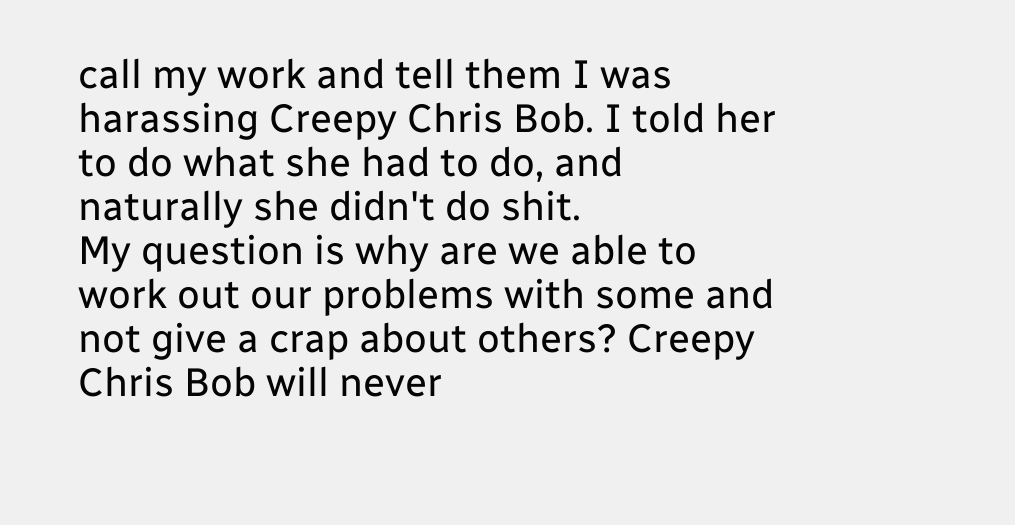call my work and tell them I was harassing Creepy Chris Bob. I told her to do what she had to do, and naturally she didn't do shit.
My question is why are we able to work out our problems with some and not give a crap about others? Creepy Chris Bob will never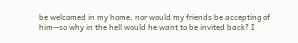be welcomed in my home, nor would my friends be accepting of him--so why in the hell would he want to be invited back? I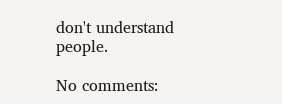don't understand people.

No comments: